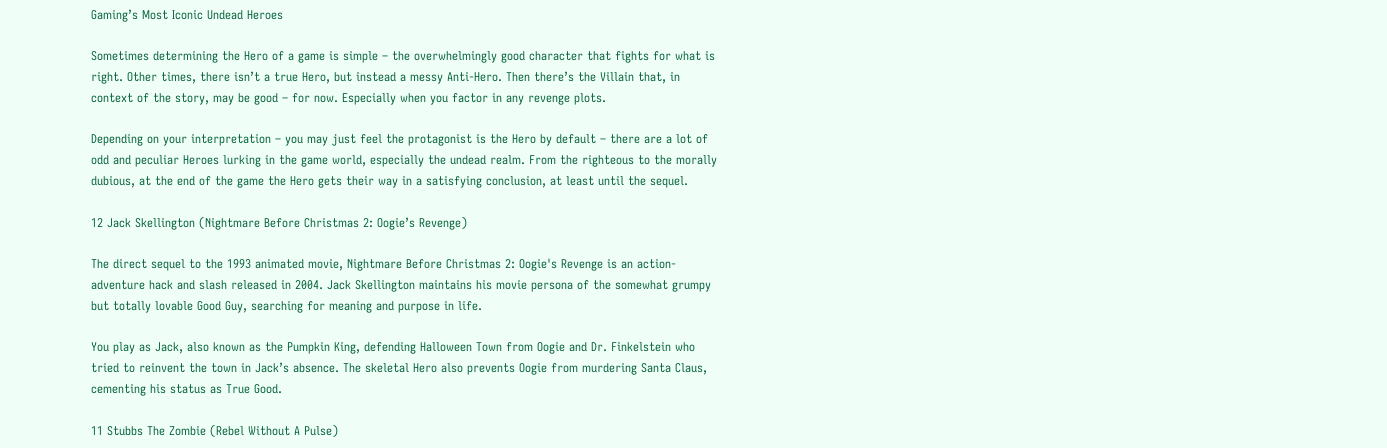Gaming’s Most Iconic Undead Heroes

Sometimes determining the Hero of a game is simple – the overwhelmingly good character that fights for what is right. Other times, there isn’t a true Hero, but instead a messy Anti-Hero. Then there’s the Villain that, in context of the story, may be good – for now. Especially when you factor in any revenge plots.

Depending on your interpretation – you may just feel the protagonist is the Hero by default – there are a lot of odd and peculiar Heroes lurking in the game world, especially the undead realm. From the righteous to the morally dubious, at the end of the game the Hero gets their way in a satisfying conclusion, at least until the sequel.

12 Jack Skellington (Nightmare Before Christmas 2: Oogie’s Revenge)

The direct sequel to the 1993 animated movie, Nightmare Before Christmas 2: Oogie's Revenge is an action-adventure hack and slash released in 2004. Jack Skellington maintains his movie persona of the somewhat grumpy but totally lovable Good Guy, searching for meaning and purpose in life.

You play as Jack, also known as the Pumpkin King, defending Halloween Town from Oogie and Dr. Finkelstein who tried to reinvent the town in Jack’s absence. The skeletal Hero also prevents Oogie from murdering Santa Claus, cementing his status as True Good.

11 Stubbs The Zombie (Rebel Without A Pulse)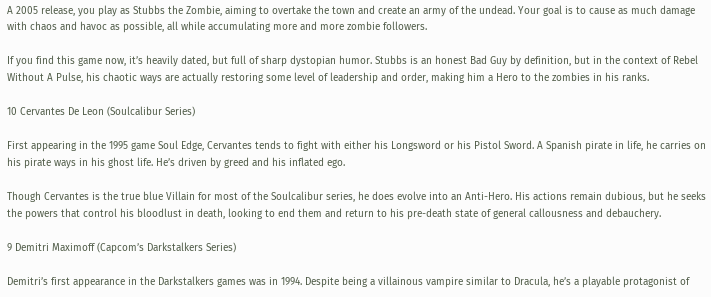A 2005 release, you play as Stubbs the Zombie, aiming to overtake the town and create an army of the undead. Your goal is to cause as much damage with chaos and havoc as possible, all while accumulating more and more zombie followers.

If you find this game now, it’s heavily dated, but full of sharp dystopian humor. Stubbs is an honest Bad Guy by definition, but in the context of Rebel Without A Pulse, his chaotic ways are actually restoring some level of leadership and order, making him a Hero to the zombies in his ranks.

10 Cervantes De Leon (Soulcalibur Series)

First appearing in the 1995 game Soul Edge, Cervantes tends to fight with either his Longsword or his Pistol Sword. A Spanish pirate in life, he carries on his pirate ways in his ghost life. He’s driven by greed and his inflated ego.

Though Cervantes is the true blue Villain for most of the Soulcalibur series, he does evolve into an Anti-Hero. His actions remain dubious, but he seeks the powers that control his bloodlust in death, looking to end them and return to his pre-death state of general callousness and debauchery.

9 Demitri Maximoff (Capcom’s Darkstalkers Series)

Demitri’s first appearance in the Darkstalkers games was in 1994. Despite being a villainous vampire similar to Dracula, he’s a playable protagonist of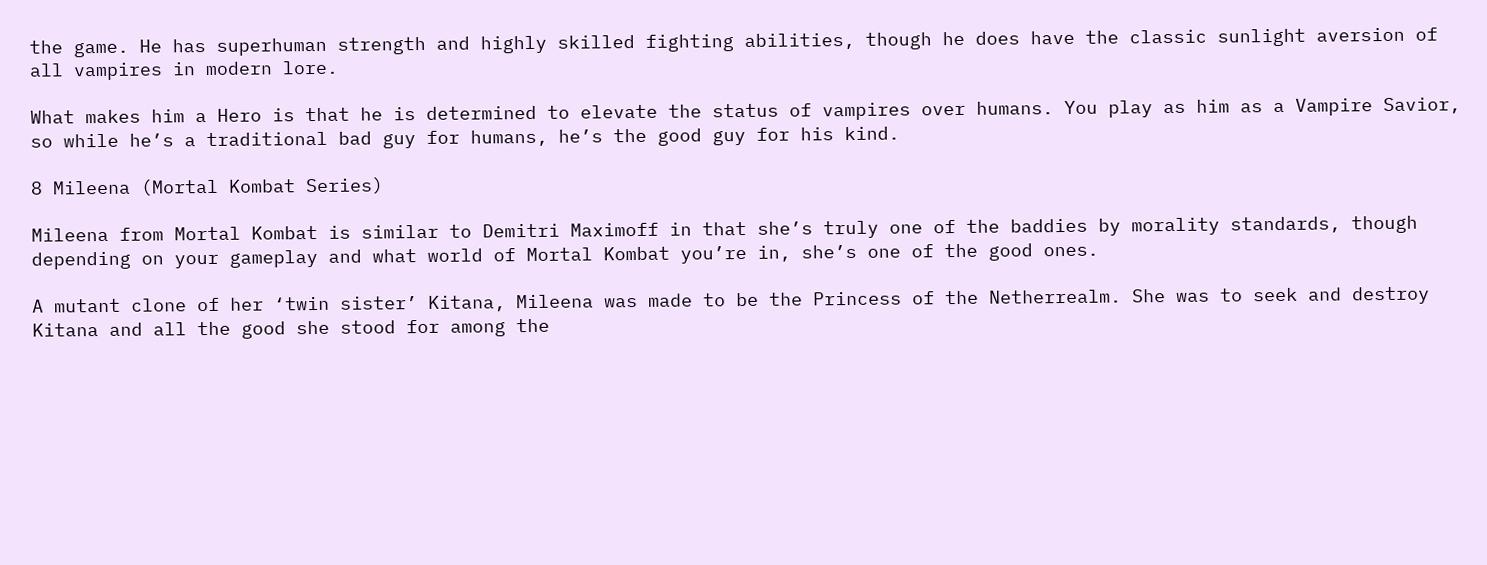the game. He has superhuman strength and highly skilled fighting abilities, though he does have the classic sunlight aversion of all vampires in modern lore.

What makes him a Hero is that he is determined to elevate the status of vampires over humans. You play as him as a Vampire Savior, so while he’s a traditional bad guy for humans, he’s the good guy for his kind.

8 Mileena (Mortal Kombat Series)

Mileena from Mortal Kombat is similar to Demitri Maximoff in that she’s truly one of the baddies by morality standards, though depending on your gameplay and what world of Mortal Kombat you’re in, she’s one of the good ones.

A mutant clone of her ‘twin sister’ Kitana, Mileena was made to be the Princess of the Netherrealm. She was to seek and destroy Kitana and all the good she stood for among the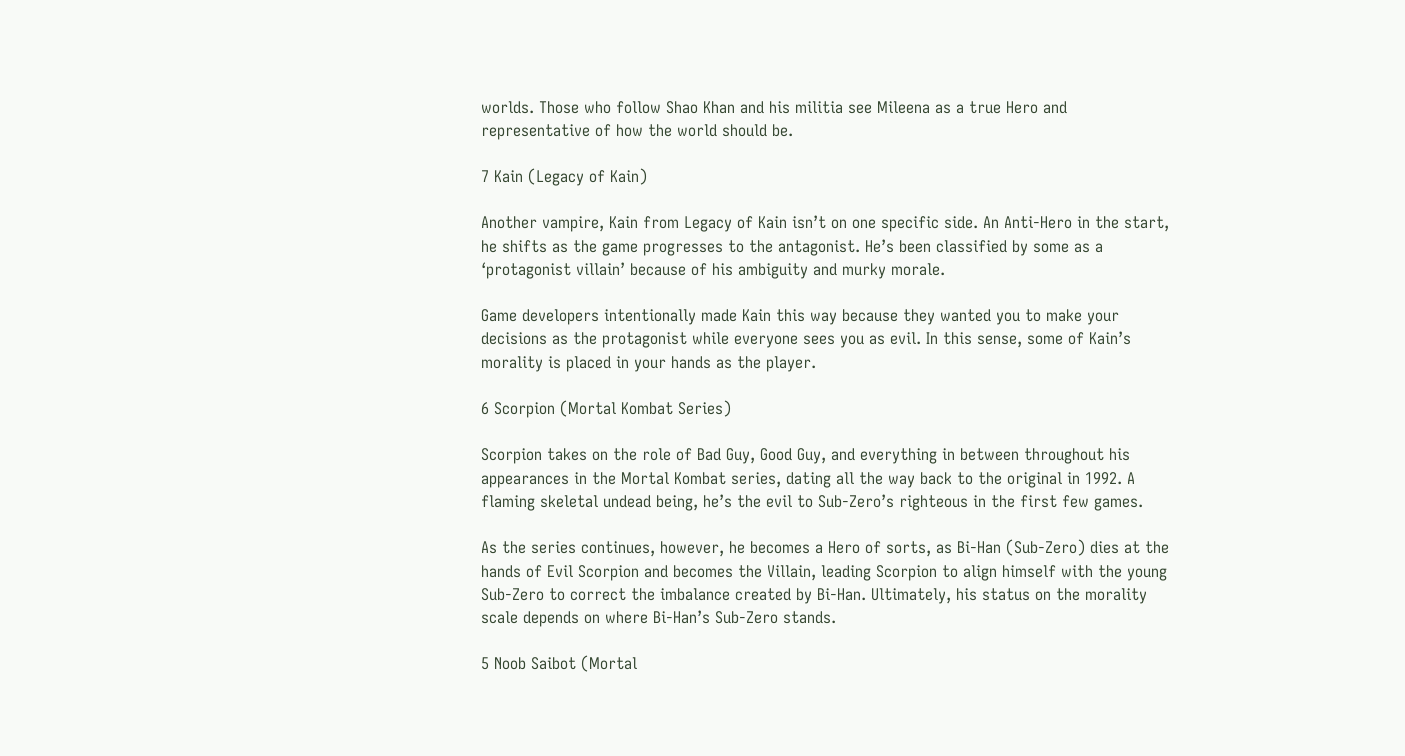worlds. Those who follow Shao Khan and his militia see Mileena as a true Hero and representative of how the world should be.

7 Kain (Legacy of Kain)

Another vampire, Kain from Legacy of Kain isn’t on one specific side. An Anti-Hero in the start, he shifts as the game progresses to the antagonist. He’s been classified by some as a ‘protagonist villain’ because of his ambiguity and murky morale.

Game developers intentionally made Kain this way because they wanted you to make your decisions as the protagonist while everyone sees you as evil. In this sense, some of Kain’s morality is placed in your hands as the player.

6 Scorpion (Mortal Kombat Series)

Scorpion takes on the role of Bad Guy, Good Guy, and everything in between throughout his appearances in the Mortal Kombat series, dating all the way back to the original in 1992. A flaming skeletal undead being, he’s the evil to Sub-Zero’s righteous in the first few games.

As the series continues, however, he becomes a Hero of sorts, as Bi-Han (Sub-Zero) dies at the hands of Evil Scorpion and becomes the Villain, leading Scorpion to align himself with the young Sub-Zero to correct the imbalance created by Bi-Han. Ultimately, his status on the morality scale depends on where Bi-Han’s Sub-Zero stands.

5 Noob Saibot (Mortal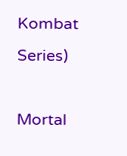Kombat Series)

Mortal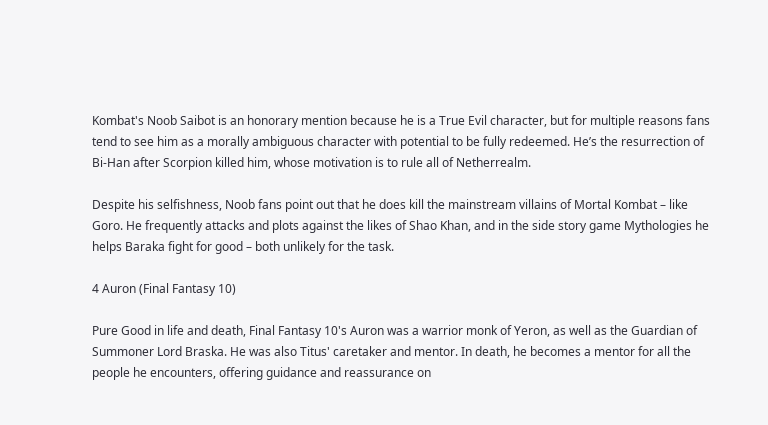Kombat's Noob Saibot is an honorary mention because he is a True Evil character, but for multiple reasons fans tend to see him as a morally ambiguous character with potential to be fully redeemed. He’s the resurrection of Bi-Han after Scorpion killed him, whose motivation is to rule all of Netherrealm.

Despite his selfishness, Noob fans point out that he does kill the mainstream villains of Mortal Kombat – like Goro. He frequently attacks and plots against the likes of Shao Khan, and in the side story game Mythologies he helps Baraka fight for good – both unlikely for the task.

4 Auron (Final Fantasy 10)

Pure Good in life and death, Final Fantasy 10's Auron was a warrior monk of Yeron, as well as the Guardian of Summoner Lord Braska. He was also Titus' caretaker and mentor. In death, he becomes a mentor for all the people he encounters, offering guidance and reassurance on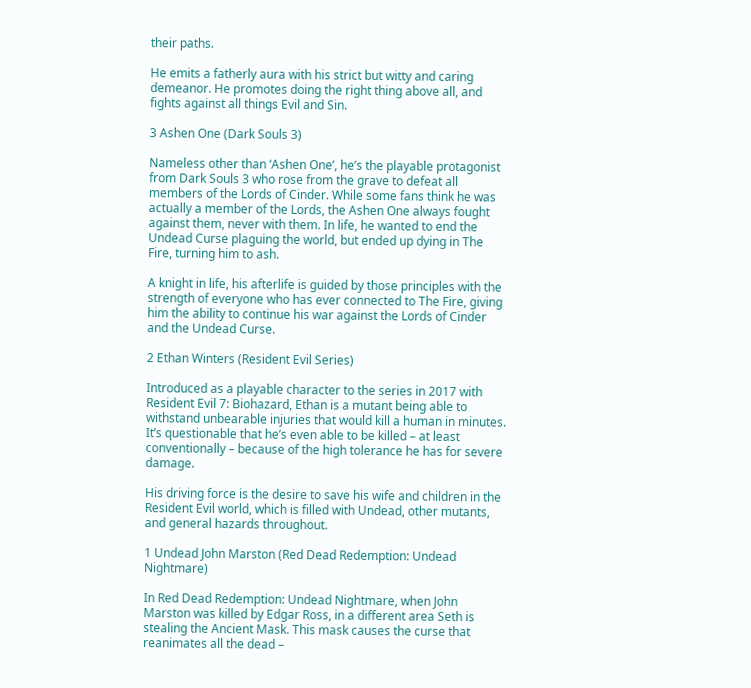their paths.

He emits a fatherly aura with his strict but witty and caring demeanor. He promotes doing the right thing above all, and fights against all things Evil and Sin.

3 Ashen One (Dark Souls 3)

Nameless other than ‘Ashen One’, he’s the playable protagonist from Dark Souls 3 who rose from the grave to defeat all members of the Lords of Cinder. While some fans think he was actually a member of the Lords, the Ashen One always fought against them, never with them. In life, he wanted to end the Undead Curse plaguing the world, but ended up dying in The Fire, turning him to ash.

A knight in life, his afterlife is guided by those principles with the strength of everyone who has ever connected to The Fire, giving him the ability to continue his war against the Lords of Cinder and the Undead Curse.

2 Ethan Winters (Resident Evil Series)

Introduced as a playable character to the series in 2017 with Resident Evil 7: Biohazard, Ethan is a mutant being able to withstand unbearable injuries that would kill a human in minutes. It’s questionable that he’s even able to be killed – at least conventionally – because of the high tolerance he has for severe damage.

His driving force is the desire to save his wife and children in the Resident Evil world, which is filled with Undead, other mutants, and general hazards throughout.

1 Undead John Marston (Red Dead Redemption: Undead Nightmare)

In Red Dead Redemption: Undead Nightmare, when John Marston was killed by Edgar Ross, in a different area Seth is stealing the Ancient Mask. This mask causes the curse that reanimates all the dead –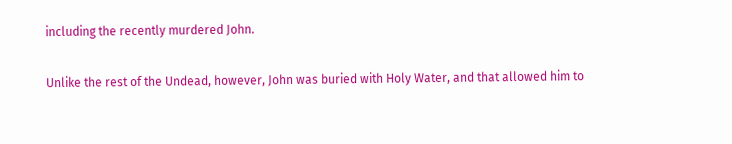including the recently murdered John.

Unlike the rest of the Undead, however, John was buried with Holy Water, and that allowed him to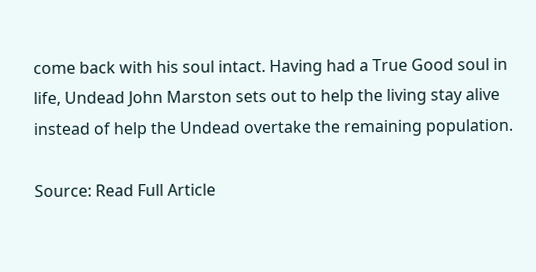come back with his soul intact. Having had a True Good soul in life, Undead John Marston sets out to help the living stay alive instead of help the Undead overtake the remaining population.

Source: Read Full Article